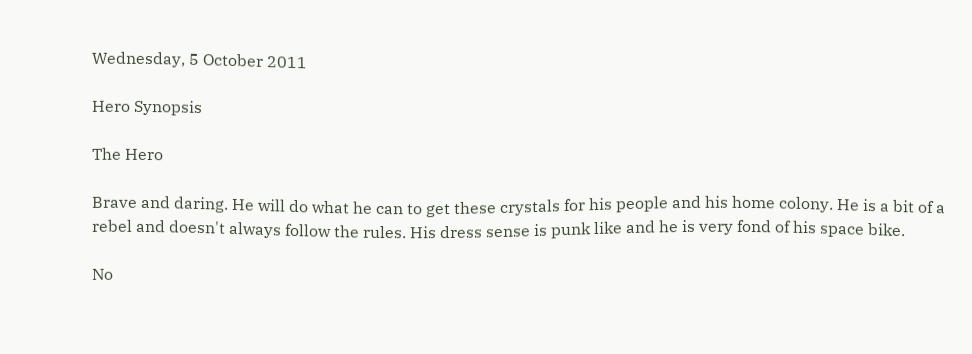Wednesday, 5 October 2011

Hero Synopsis

The Hero

Brave and daring. He will do what he can to get these crystals for his people and his home colony. He is a bit of a rebel and doesn't always follow the rules. His dress sense is punk like and he is very fond of his space bike.

No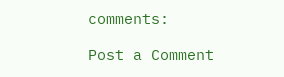comments:

Post a Comment